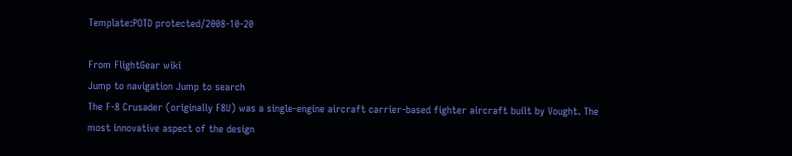Template:POTD protected/2008-10-20

From FlightGear wiki
Jump to navigation Jump to search
The F-8 Crusader (originally F8U) was a single-engine aircraft carrier-based fighter aircraft built by Vought. The most innovative aspect of the design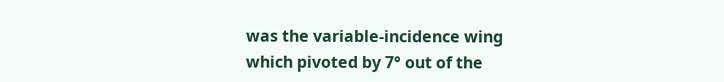was the variable-incidence wing which pivoted by 7° out of the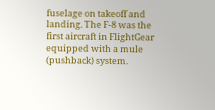fuselage on takeoff and landing. The F-8 was the first aircraft in FlightGear equipped with a mule (pushback) system.